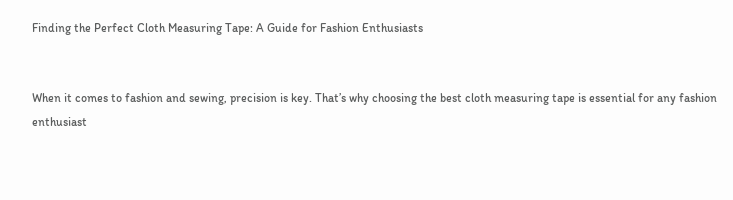Finding the Perfect Cloth Measuring Tape: A Guide for Fashion Enthusiasts


When it comes to fashion and sewing, precision is key. That’s why choosing the best cloth measuring tape is essential for any fashion enthusiast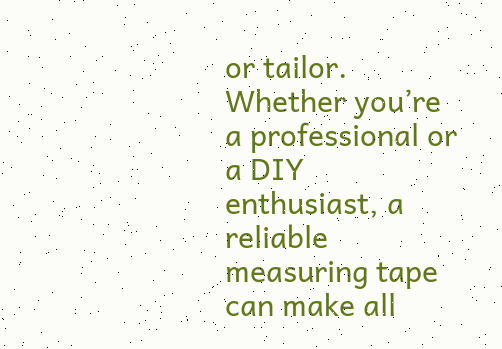or tailor. Whether you’re a professional or a DIY enthusiast, a reliable measuring tape can make all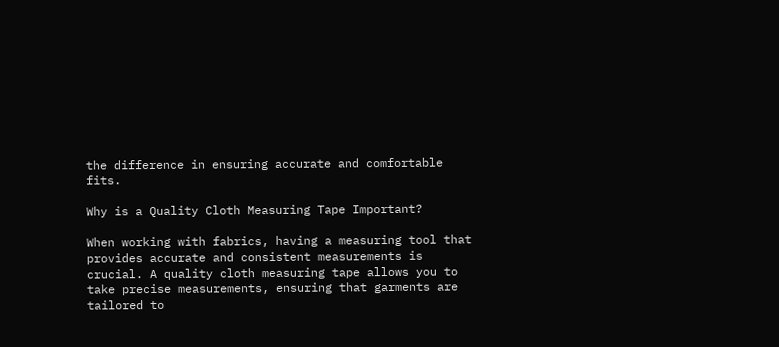the difference in ensuring accurate and comfortable fits.

Why is a Quality Cloth Measuring Tape Important?

When working with fabrics, having a measuring tool that provides accurate and consistent measurements is crucial. A quality cloth measuring tape allows you to take precise measurements, ensuring that garments are tailored to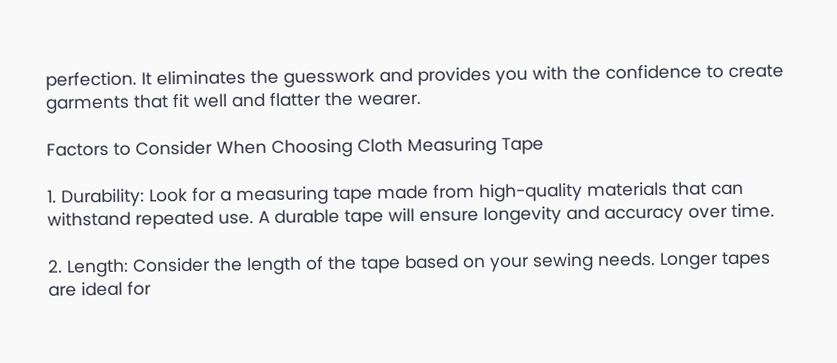perfection. It eliminates the guesswork and provides you with the confidence to create garments that fit well and flatter the wearer.

Factors to Consider When Choosing Cloth Measuring Tape

1. Durability: Look for a measuring tape made from high-quality materials that can withstand repeated use. A durable tape will ensure longevity and accuracy over time.

2. Length: Consider the length of the tape based on your sewing needs. Longer tapes are ideal for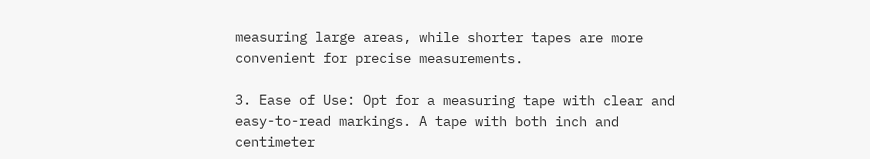measuring large areas, while shorter tapes are more convenient for precise measurements.

3. Ease of Use: Opt for a measuring tape with clear and easy-to-read markings. A tape with both inch and centimeter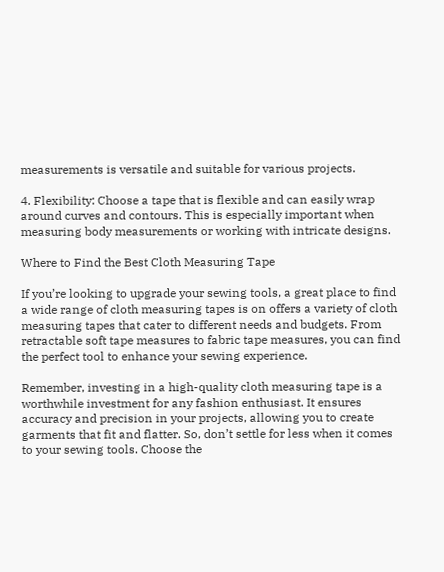measurements is versatile and suitable for various projects.

4. Flexibility: Choose a tape that is flexible and can easily wrap around curves and contours. This is especially important when measuring body measurements or working with intricate designs.

Where to Find the Best Cloth Measuring Tape

If you’re looking to upgrade your sewing tools, a great place to find a wide range of cloth measuring tapes is on offers a variety of cloth measuring tapes that cater to different needs and budgets. From retractable soft tape measures to fabric tape measures, you can find the perfect tool to enhance your sewing experience.

Remember, investing in a high-quality cloth measuring tape is a worthwhile investment for any fashion enthusiast. It ensures accuracy and precision in your projects, allowing you to create garments that fit and flatter. So, don’t settle for less when it comes to your sewing tools. Choose the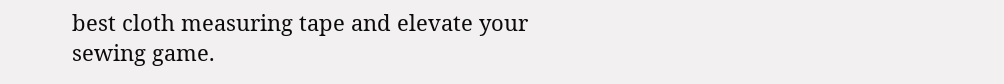best cloth measuring tape and elevate your sewing game.